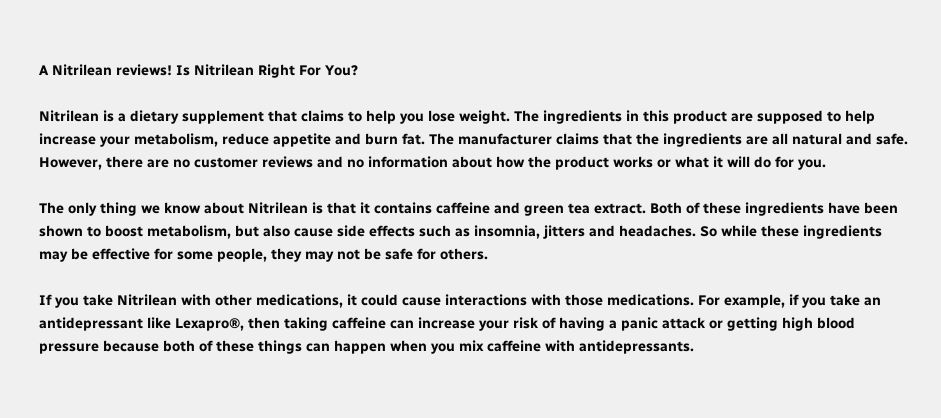A Nitrilean reviews! Is Nitrilean Right For You?

Nitrilean is a dietary supplement that claims to help you lose weight. The ingredients in this product are supposed to help increase your metabolism, reduce appetite and burn fat. The manufacturer claims that the ingredients are all natural and safe. However, there are no customer reviews and no information about how the product works or what it will do for you.

The only thing we know about Nitrilean is that it contains caffeine and green tea extract. Both of these ingredients have been shown to boost metabolism, but also cause side effects such as insomnia, jitters and headaches. So while these ingredients may be effective for some people, they may not be safe for others.

If you take Nitrilean with other medications, it could cause interactions with those medications. For example, if you take an antidepressant like Lexapro®, then taking caffeine can increase your risk of having a panic attack or getting high blood pressure because both of these things can happen when you mix caffeine with antidepressants.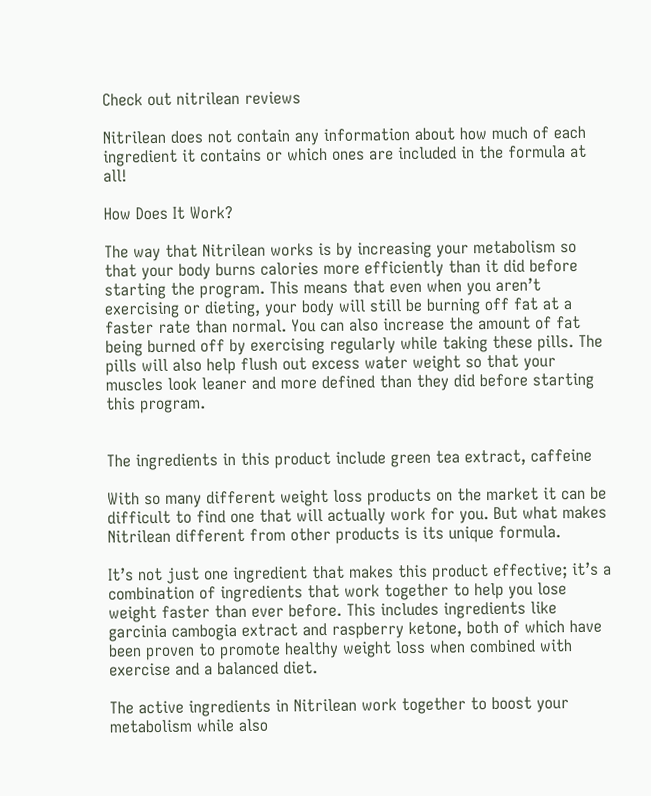Check out nitrilean reviews

Nitrilean does not contain any information about how much of each ingredient it contains or which ones are included in the formula at all!

How Does It Work?

The way that Nitrilean works is by increasing your metabolism so that your body burns calories more efficiently than it did before starting the program. This means that even when you aren’t exercising or dieting, your body will still be burning off fat at a faster rate than normal. You can also increase the amount of fat being burned off by exercising regularly while taking these pills. The pills will also help flush out excess water weight so that your muscles look leaner and more defined than they did before starting this program.


The ingredients in this product include green tea extract, caffeine

With so many different weight loss products on the market it can be difficult to find one that will actually work for you. But what makes Nitrilean different from other products is its unique formula.

It’s not just one ingredient that makes this product effective; it’s a combination of ingredients that work together to help you lose weight faster than ever before. This includes ingredients like garcinia cambogia extract and raspberry ketone, both of which have been proven to promote healthy weight loss when combined with exercise and a balanced diet.

The active ingredients in Nitrilean work together to boost your metabolism while also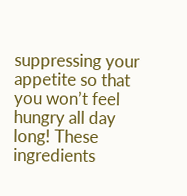suppressing your appetite so that you won’t feel hungry all day long! These ingredients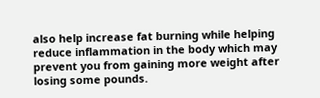also help increase fat burning while helping reduce inflammation in the body which may prevent you from gaining more weight after losing some pounds.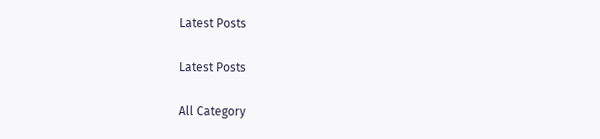Latest Posts

Latest Posts

All Category